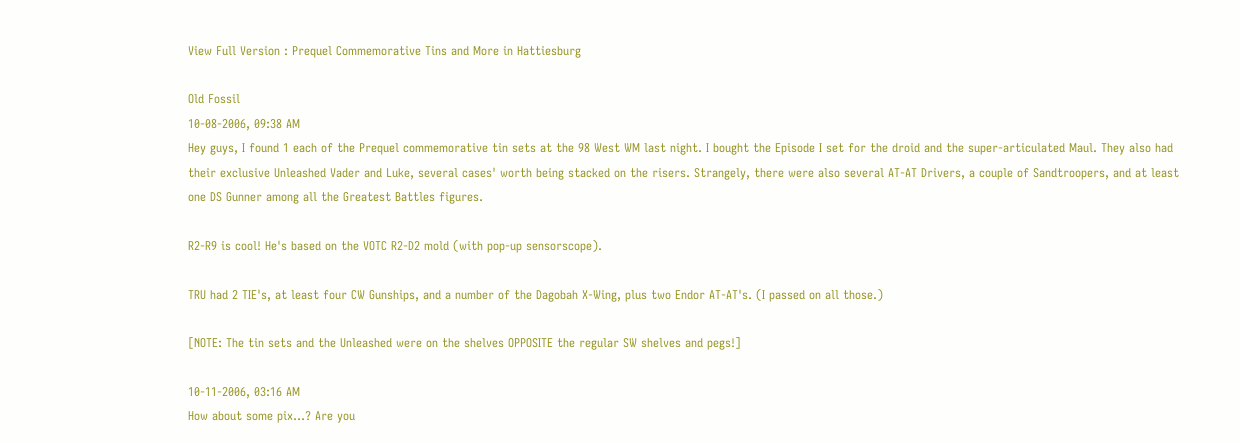View Full Version : Prequel Commemorative Tins and More in Hattiesburg

Old Fossil
10-08-2006, 09:38 AM
Hey guys, I found 1 each of the Prequel commemorative tin sets at the 98 West WM last night. I bought the Episode I set for the droid and the super-articulated Maul. They also had their exclusive Unleashed Vader and Luke, several cases' worth being stacked on the risers. Strangely, there were also several AT-AT Drivers, a couple of Sandtroopers, and at least one DS Gunner among all the Greatest Battles figures.

R2-R9 is cool! He's based on the VOTC R2-D2 mold (with pop-up sensorscope).

TRU had 2 TIE's, at least four CW Gunships, and a number of the Dagobah X-Wing, plus two Endor AT-AT's. (I passed on all those.)

[NOTE: The tin sets and the Unleashed were on the shelves OPPOSITE the regular SW shelves and pegs!]

10-11-2006, 03:16 AM
How about some pix...? Are you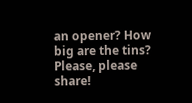an opener? How big are the tins? Please, please share!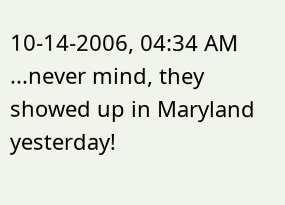10-14-2006, 04:34 AM
...never mind, they showed up in Maryland yesterday!